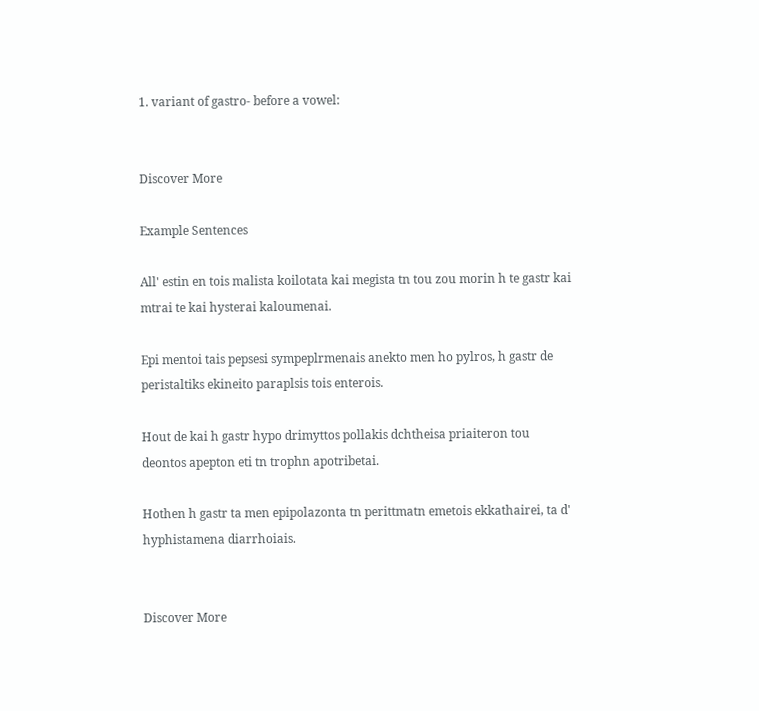1. variant of gastro- before a vowel:


Discover More

Example Sentences

All' estin en tois malista koilotata kai megista tn tou zou morin h te gastr kai mtrai te kai hysterai kaloumenai.

Epi mentoi tais pepsesi sympeplrmenais anekto men ho pylros, h gastr de peristaltiks ekineito paraplsis tois enterois.

Hout de kai h gastr hypo drimyttos pollakis dchtheisa priaiteron tou deontos apepton eti tn trophn apotribetai.

Hothen h gastr ta men epipolazonta tn perittmatn emetois ekkathairei, ta d' hyphistamena diarrhoiais.


Discover More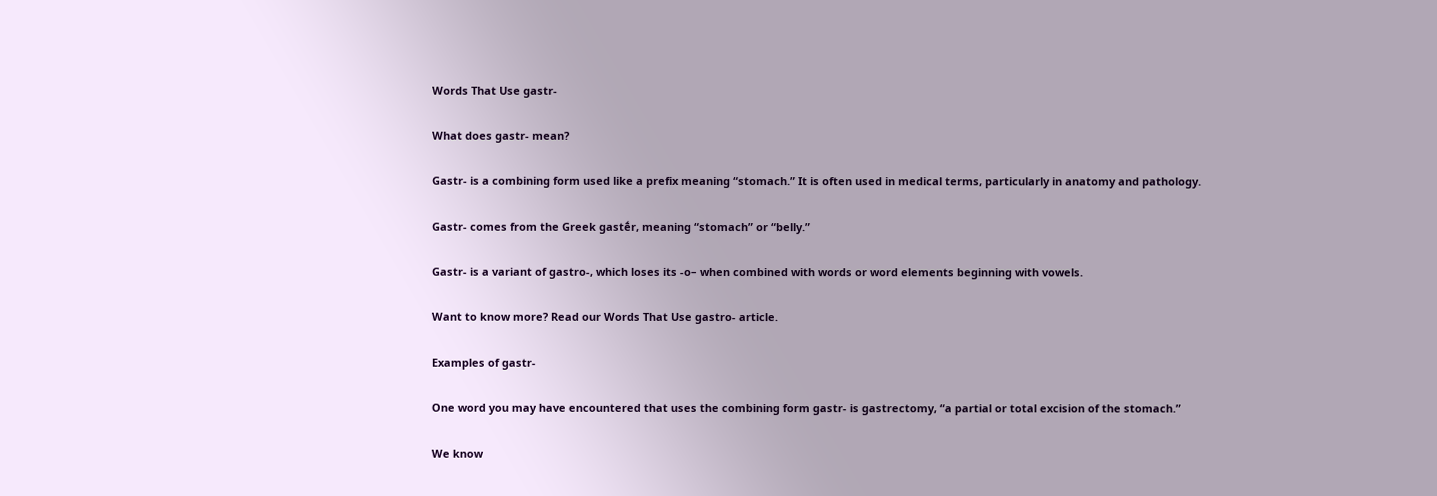Words That Use gastr-

What does gastr- mean?

Gastr- is a combining form used like a prefix meaning “stomach.” It is often used in medical terms, particularly in anatomy and pathology.

Gastr- comes from the Greek gastḗr, meaning “stomach” or “belly.”

Gastr- is a variant of gastro-, which loses its -o– when combined with words or word elements beginning with vowels.

Want to know more? Read our Words That Use gastro- article.

Examples of gastr-

One word you may have encountered that uses the combining form gastr- is gastrectomy, “a partial or total excision of the stomach.”

We know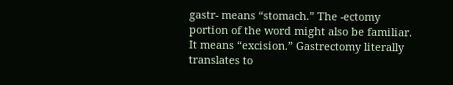gastr- means “stomach.” The -ectomy portion of the word might also be familiar. It means “excision.” Gastrectomy literally translates to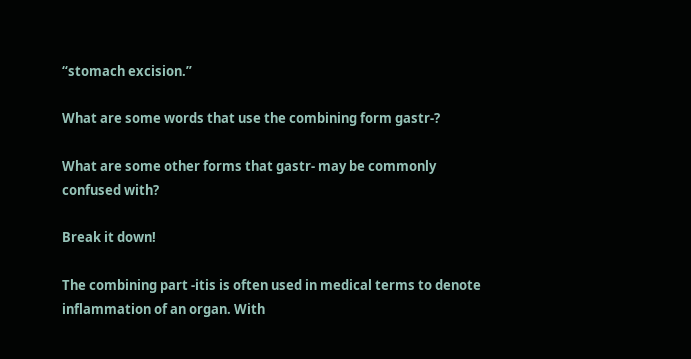“stomach excision.”

What are some words that use the combining form gastr-?

What are some other forms that gastr- may be commonly confused with?

Break it down!

The combining part -itis is often used in medical terms to denote inflammation of an organ. With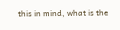this in mind, what is the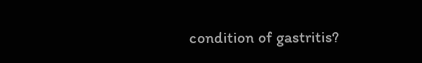condition of gastritis?